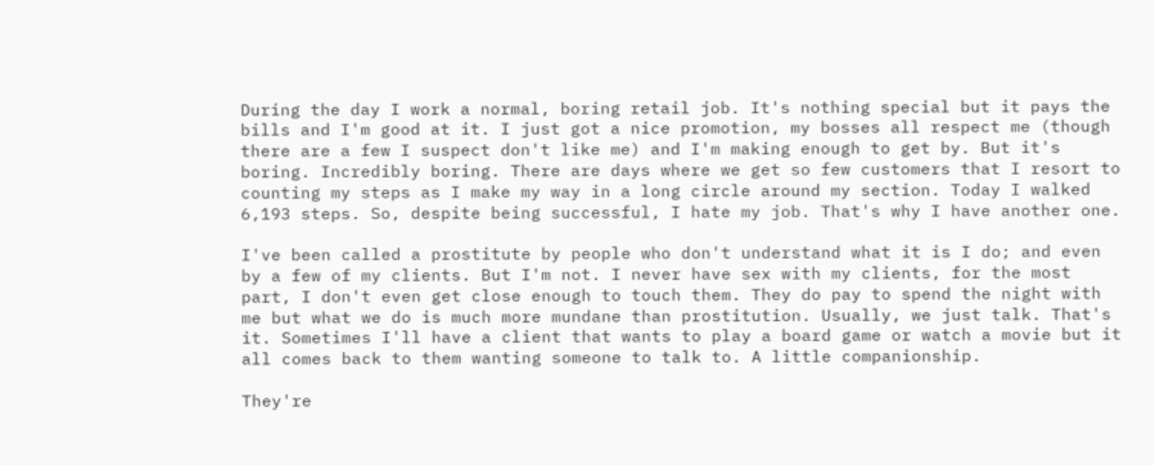During the day I work a normal, boring retail job. It's nothing special but it pays the bills and I'm good at it. I just got a nice promotion, my bosses all respect me (though there are a few I suspect don't like me) and I'm making enough to get by. But it's boring. Incredibly boring. There are days where we get so few customers that I resort to counting my steps as I make my way in a long circle around my section. Today I walked 6,193 steps. So, despite being successful, I hate my job. That's why I have another one.

I've been called a prostitute by people who don't understand what it is I do; and even by a few of my clients. But I'm not. I never have sex with my clients, for the most part, I don't even get close enough to touch them. They do pay to spend the night with me but what we do is much more mundane than prostitution. Usually, we just talk. That's it. Sometimes I'll have a client that wants to play a board game or watch a movie but it all comes back to them wanting someone to talk to. A little companionship.

They're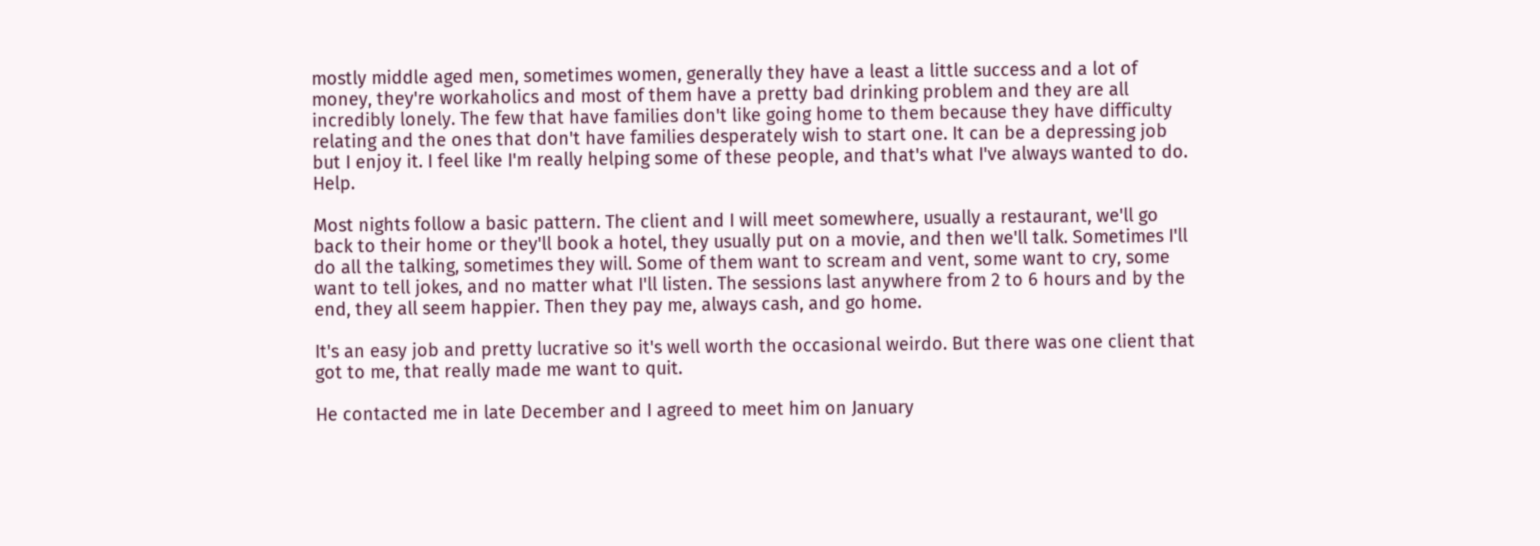mostly middle aged men, sometimes women, generally they have a least a little success and a lot of money, they're workaholics and most of them have a pretty bad drinking problem and they are all incredibly lonely. The few that have families don't like going home to them because they have difficulty relating and the ones that don't have families desperately wish to start one. It can be a depressing job but I enjoy it. I feel like I'm really helping some of these people, and that's what I've always wanted to do. Help.

Most nights follow a basic pattern. The client and I will meet somewhere, usually a restaurant, we'll go back to their home or they'll book a hotel, they usually put on a movie, and then we'll talk. Sometimes I'll do all the talking, sometimes they will. Some of them want to scream and vent, some want to cry, some want to tell jokes, and no matter what I'll listen. The sessions last anywhere from 2 to 6 hours and by the end, they all seem happier. Then they pay me, always cash, and go home.

It's an easy job and pretty lucrative so it's well worth the occasional weirdo. But there was one client that got to me, that really made me want to quit.

He contacted me in late December and I agreed to meet him on January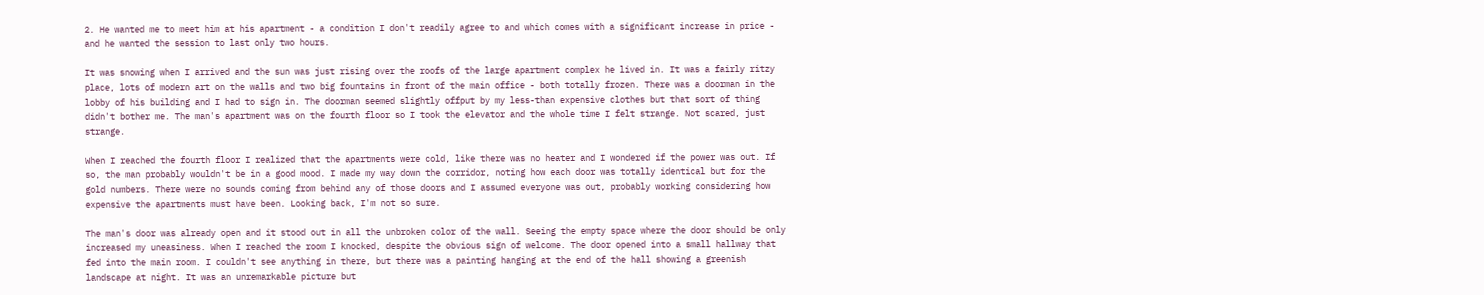2. He wanted me to meet him at his apartment - a condition I don't readily agree to and which comes with a significant increase in price - and he wanted the session to last only two hours.

It was snowing when I arrived and the sun was just rising over the roofs of the large apartment complex he lived in. It was a fairly ritzy place, lots of modern art on the walls and two big fountains in front of the main office - both totally frozen. There was a doorman in the lobby of his building and I had to sign in. The doorman seemed slightly offput by my less-than expensive clothes but that sort of thing didn't bother me. The man's apartment was on the fourth floor so I took the elevator and the whole time I felt strange. Not scared, just strange.

When I reached the fourth floor I realized that the apartments were cold, like there was no heater and I wondered if the power was out. If so, the man probably wouldn't be in a good mood. I made my way down the corridor, noting how each door was totally identical but for the gold numbers. There were no sounds coming from behind any of those doors and I assumed everyone was out, probably working considering how expensive the apartments must have been. Looking back, I'm not so sure.

The man's door was already open and it stood out in all the unbroken color of the wall. Seeing the empty space where the door should be only increased my uneasiness. When I reached the room I knocked, despite the obvious sign of welcome. The door opened into a small hallway that fed into the main room. I couldn't see anything in there, but there was a painting hanging at the end of the hall showing a greenish landscape at night. It was an unremarkable picture but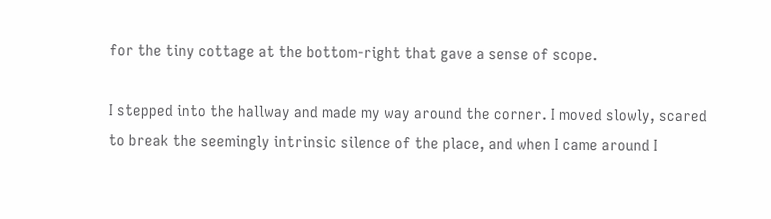for the tiny cottage at the bottom-right that gave a sense of scope.

I stepped into the hallway and made my way around the corner. I moved slowly, scared to break the seemingly intrinsic silence of the place, and when I came around I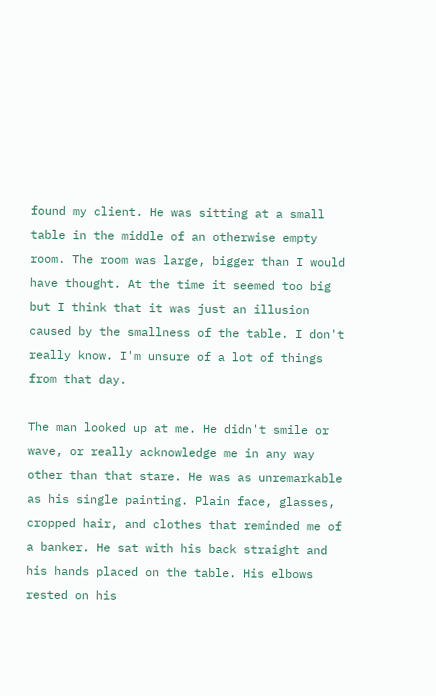found my client. He was sitting at a small table in the middle of an otherwise empty room. The room was large, bigger than I would have thought. At the time it seemed too big but I think that it was just an illusion caused by the smallness of the table. I don't really know. I'm unsure of a lot of things from that day.

The man looked up at me. He didn't smile or wave, or really acknowledge me in any way other than that stare. He was as unremarkable as his single painting. Plain face, glasses, cropped hair, and clothes that reminded me of a banker. He sat with his back straight and his hands placed on the table. His elbows rested on his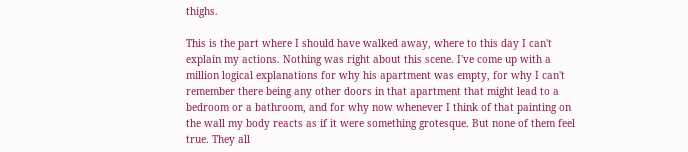thighs.

This is the part where I should have walked away, where to this day I can't explain my actions. Nothing was right about this scene. I've come up with a million logical explanations for why his apartment was empty, for why I can't remember there being any other doors in that apartment that might lead to a bedroom or a bathroom, and for why now whenever I think of that painting on the wall my body reacts as if it were something grotesque. But none of them feel true. They all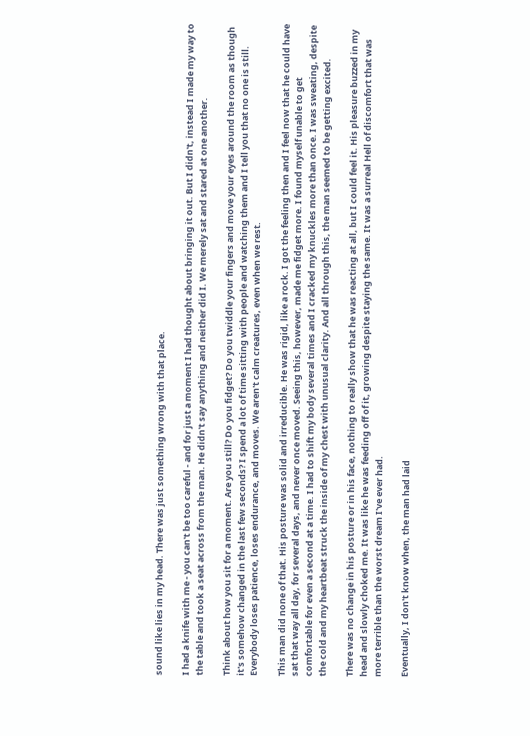sound like lies in my head. There was just something wrong with that place.

I had a knife with me - you can't be too careful - and for just a moment I had thought about bringing it out. But I didn't, instead I made my way to the table and took a seat across from the man. He didn't say anything and neither did I. We merely sat and stared at one another.

Think about how you sit for a moment. Are you still? Do you fidget? Do you twiddle your fingers and move your eyes around the room as though it's somehow changed in the last few seconds? I spend a lot of time sitting with people and watching them and I tell you that no one is still. Everybody loses patience, loses endurance, and moves. We aren't calm creatures, even when we rest.

This man did none of that. His posture was solid and irreducible. He was rigid, like a rock. I got the feeling then and I feel now that he could have sat that way all day, for several days, and never once moved. Seeing this, however, made me fidget more. I found myself unable to get comfortable for even a second at a time. I had to shift my body several times and I cracked my knuckles more than once. I was sweating, despite the cold and my heartbeat struck the inside of my chest with unusual clarity. And all through this, the man seemed to be getting excited.

There was no change in his posture or in his face, nothing to really show that he was reacting at all, but I could feel it. His pleasure buzzed in my head and slowly choked me. It was like he was feeding off of it, growing despite staying the same. It was a surreal Hell of discomfort that was more terrible than the worst dream I've ever had.

Eventually, I don't know when, the man had laid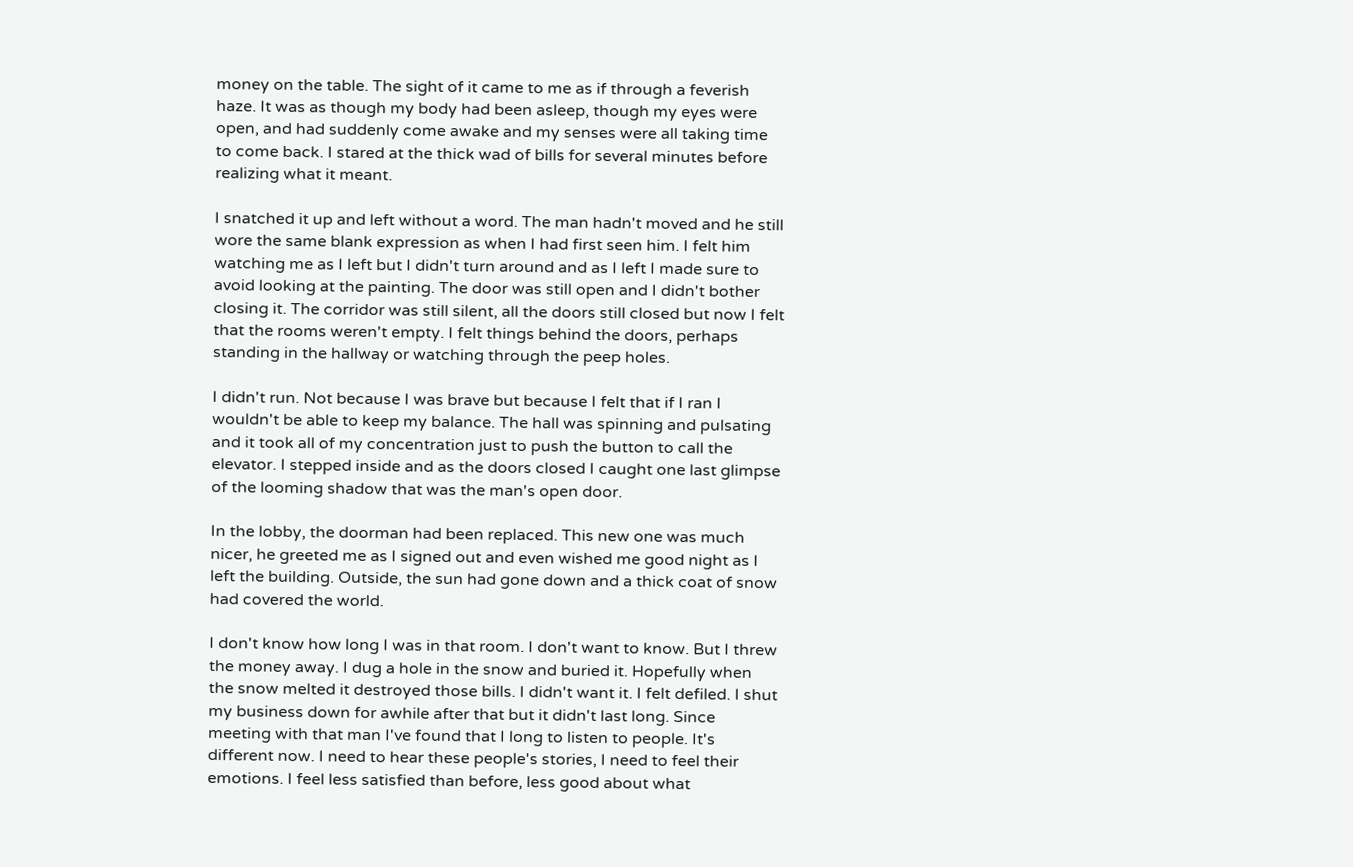money on the table. The sight of it came to me as if through a feverish haze. It was as though my body had been asleep, though my eyes were open, and had suddenly come awake and my senses were all taking time to come back. I stared at the thick wad of bills for several minutes before realizing what it meant.

I snatched it up and left without a word. The man hadn't moved and he still wore the same blank expression as when I had first seen him. I felt him watching me as I left but I didn't turn around and as I left I made sure to avoid looking at the painting. The door was still open and I didn't bother closing it. The corridor was still silent, all the doors still closed but now I felt that the rooms weren't empty. I felt things behind the doors, perhaps standing in the hallway or watching through the peep holes.

I didn't run. Not because I was brave but because I felt that if I ran I wouldn't be able to keep my balance. The hall was spinning and pulsating and it took all of my concentration just to push the button to call the elevator. I stepped inside and as the doors closed I caught one last glimpse of the looming shadow that was the man's open door.

In the lobby, the doorman had been replaced. This new one was much nicer, he greeted me as I signed out and even wished me good night as I left the building. Outside, the sun had gone down and a thick coat of snow had covered the world.

I don't know how long I was in that room. I don't want to know. But I threw the money away. I dug a hole in the snow and buried it. Hopefully when the snow melted it destroyed those bills. I didn't want it. I felt defiled. I shut my business down for awhile after that but it didn't last long. Since meeting with that man I've found that I long to listen to people. It's different now. I need to hear these people's stories, I need to feel their emotions. I feel less satisfied than before, less good about what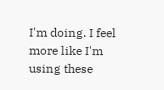I'm doing. I feel more like I'm using these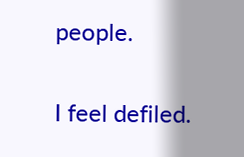people.

I feel defiled.